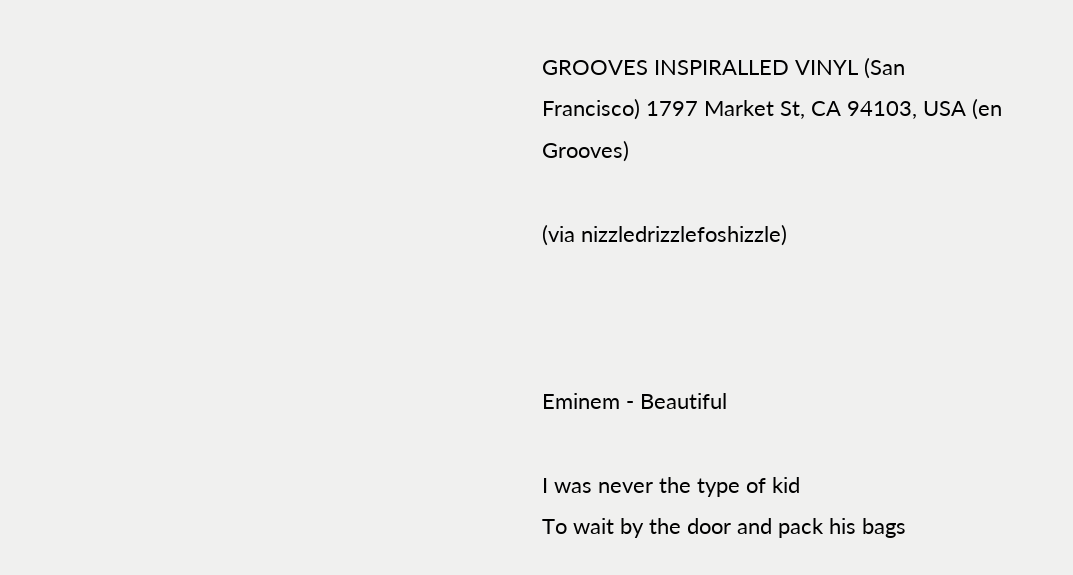GROOVES INSPIRALLED VINYL (San Francisco) 1797 Market St, CA 94103, USA (en Grooves)

(via nizzledrizzlefoshizzle)



Eminem - Beautiful

I was never the type of kid
To wait by the door and pack his bags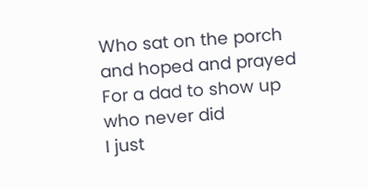Who sat on the porch and hoped and prayed
For a dad to show up who never did
I just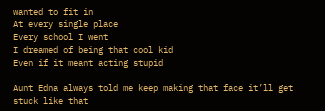wanted to fit in
At every single place
Every school I went
I dreamed of being that cool kid
Even if it meant acting stupid

Aunt Edna always told me keep making that face it’ll get stuck like that